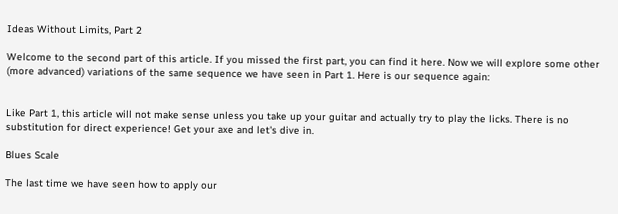Ideas Without Limits, Part 2

Welcome to the second part of this article. If you missed the first part, you can find it here. Now we will explore some other (more advanced) variations of the same sequence we have seen in Part 1. Here is our sequence again:


Like Part 1, this article will not make sense unless you take up your guitar and actually try to play the licks. There is no substitution for direct experience! Get your axe and let's dive in.

Blues Scale

The last time we have seen how to apply our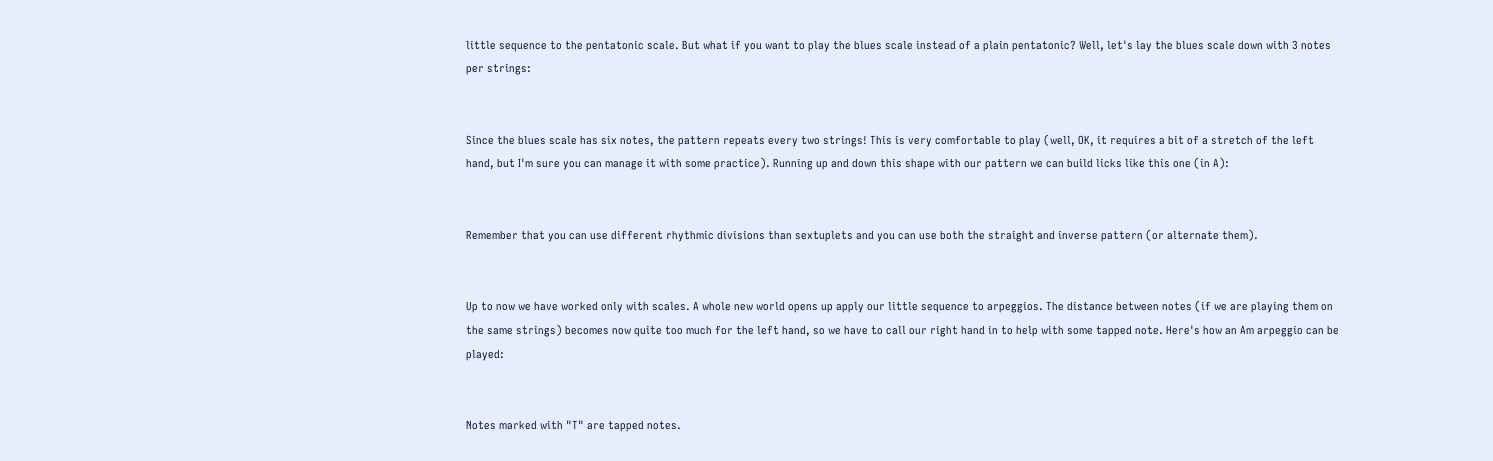little sequence to the pentatonic scale. But what if you want to play the blues scale instead of a plain pentatonic? Well, let's lay the blues scale down with 3 notes per strings:


Since the blues scale has six notes, the pattern repeats every two strings! This is very comfortable to play (well, OK, it requires a bit of a stretch of the left hand, but I'm sure you can manage it with some practice). Running up and down this shape with our pattern we can build licks like this one (in A):


Remember that you can use different rhythmic divisions than sextuplets and you can use both the straight and inverse pattern (or alternate them).


Up to now we have worked only with scales. A whole new world opens up apply our little sequence to arpeggios. The distance between notes (if we are playing them on the same strings) becomes now quite too much for the left hand, so we have to call our right hand in to help with some tapped note. Here's how an Am arpeggio can be played:


Notes marked with "T" are tapped notes.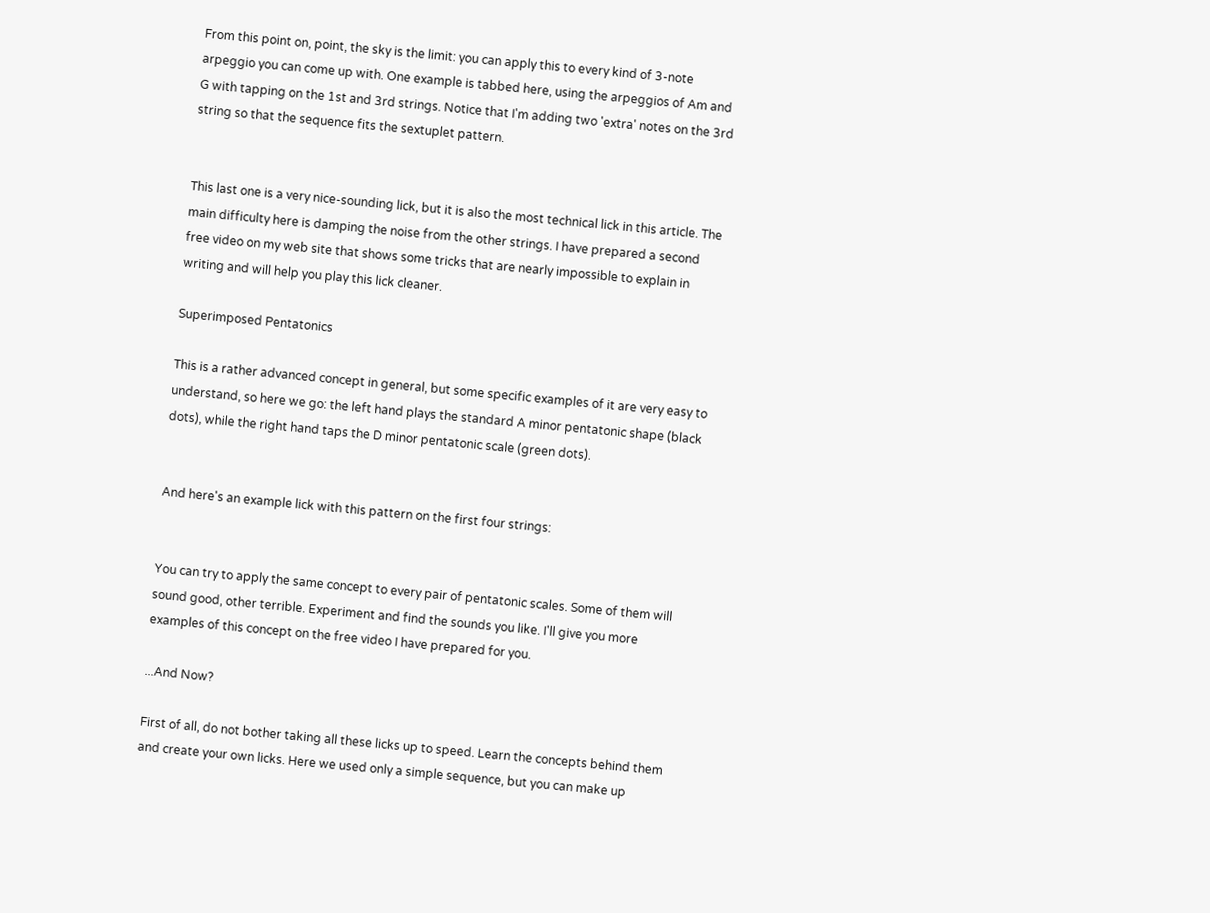From this point on, point, the sky is the limit: you can apply this to every kind of 3-note arpeggio you can come up with. One example is tabbed here, using the arpeggios of Am and G with tapping on the 1st and 3rd strings. Notice that I'm adding two 'extra' notes on the 3rd string so that the sequence fits the sextuplet pattern.


This last one is a very nice-sounding lick, but it is also the most technical lick in this article. The main difficulty here is damping the noise from the other strings. I have prepared a second free video on my web site that shows some tricks that are nearly impossible to explain in writing and will help you play this lick cleaner.

Superimposed Pentatonics

This is a rather advanced concept in general, but some specific examples of it are very easy to understand, so here we go: the left hand plays the standard A minor pentatonic shape (black dots), while the right hand taps the D minor pentatonic scale (green dots).


And here's an example lick with this pattern on the first four strings:


You can try to apply the same concept to every pair of pentatonic scales. Some of them will sound good, other terrible. Experiment and find the sounds you like. I'll give you more examples of this concept on the free video I have prepared for you.

...And Now?

First of all, do not bother taking all these licks up to speed. Learn the concepts behind them and create your own licks. Here we used only a simple sequence, but you can make up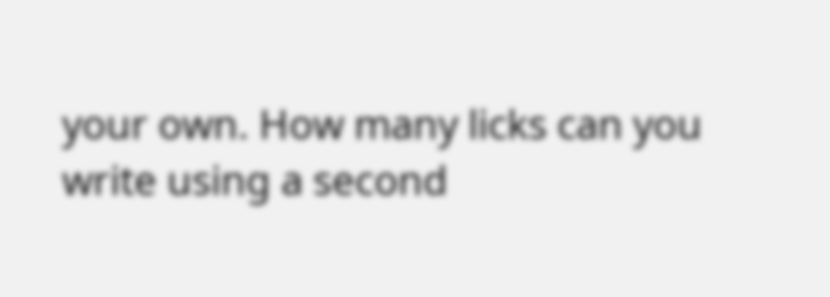your own. How many licks can you write using a second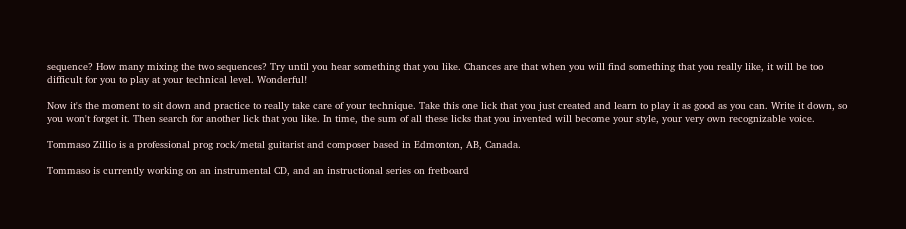sequence? How many mixing the two sequences? Try until you hear something that you like. Chances are that when you will find something that you really like, it will be too difficult for you to play at your technical level. Wonderful!

Now it's the moment to sit down and practice to really take care of your technique. Take this one lick that you just created and learn to play it as good as you can. Write it down, so you won't forget it. Then search for another lick that you like. In time, the sum of all these licks that you invented will become your style, your very own recognizable voice.

Tommaso Zillio is a professional prog rock/metal guitarist and composer based in Edmonton, AB, Canada.

Tommaso is currently working on an instrumental CD, and an instructional series on fretboard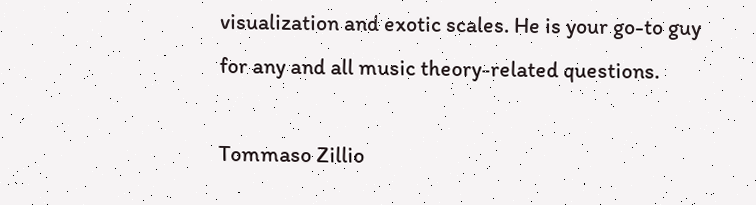visualization and exotic scales. He is your go-to guy for any and all music theory-related questions.

Tommaso Zillio